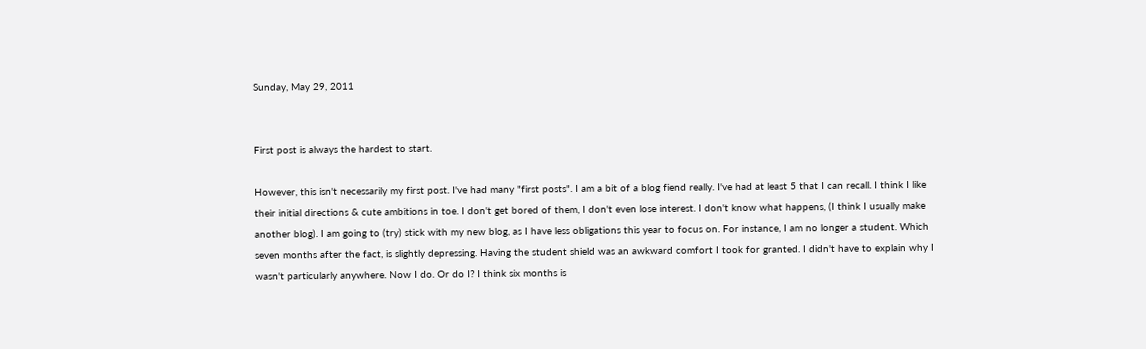Sunday, May 29, 2011


First post is always the hardest to start.

However, this isn't necessarily my first post. I've had many "first posts". I am a bit of a blog fiend really. I've had at least 5 that I can recall. I think I like their initial directions & cute ambitions in toe. I don't get bored of them, I don't even lose interest. I don't know what happens, (I think I usually make another blog). I am going to (try) stick with my new blog, as I have less obligations this year to focus on. For instance, I am no longer a student. Which seven months after the fact, is slightly depressing. Having the student shield was an awkward comfort I took for granted. I didn't have to explain why I wasn't particularly anywhere. Now I do. Or do I? I think six months is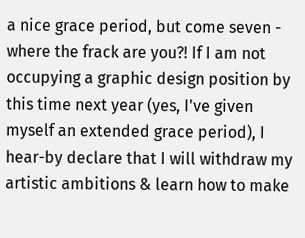a nice grace period, but come seven - where the frack are you?! If I am not occupying a graphic design position by this time next year (yes, I've given myself an extended grace period), I hear-by declare that I will withdraw my artistic ambitions & learn how to make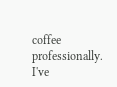coffee professionally. I've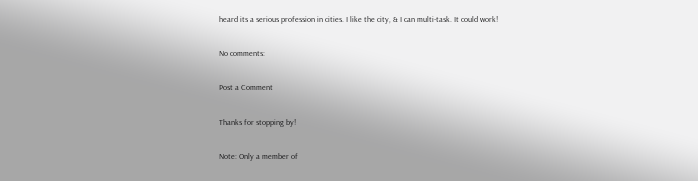heard its a serious profession in cities. I like the city, & I can multi-task. It could work!

No comments:

Post a Comment

Thanks for stopping by!

Note: Only a member of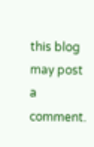this blog may post a comment.